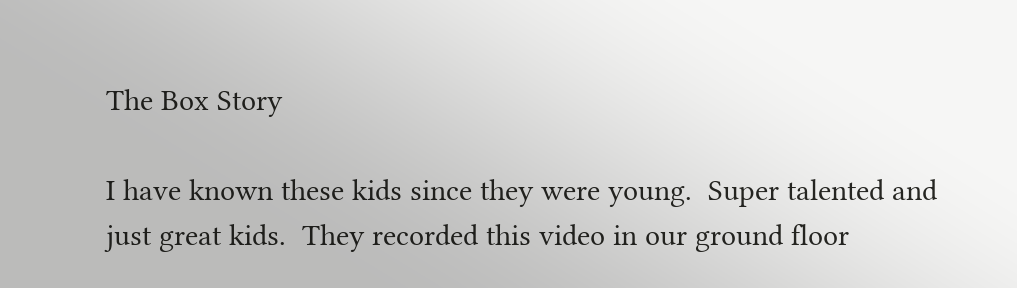The Box Story

I have known these kids since they were young.  Super talented and just great kids.  They recorded this video in our ground floor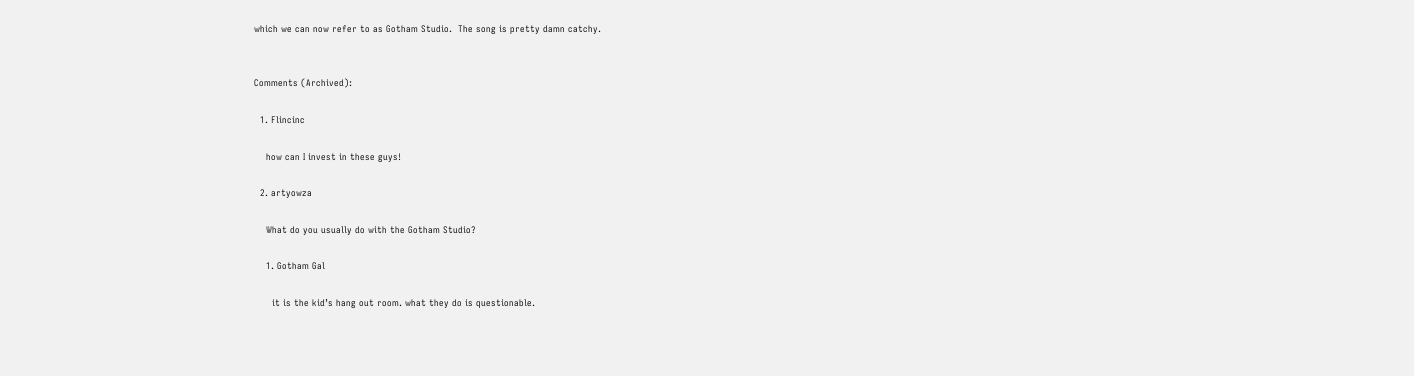which we can now refer to as Gotham Studio.  The song is pretty damn catchy.


Comments (Archived):

  1. Flincinc

    how can I invest in these guys!

  2. artyowza

    What do you usually do with the Gotham Studio?

    1. Gotham Gal

      it is the kid’s hang out room. what they do is questionable.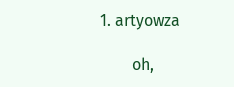1. artyowza

        oh,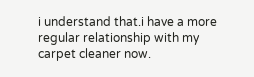i understand that.i have a more regular relationship with my carpet cleaner now.